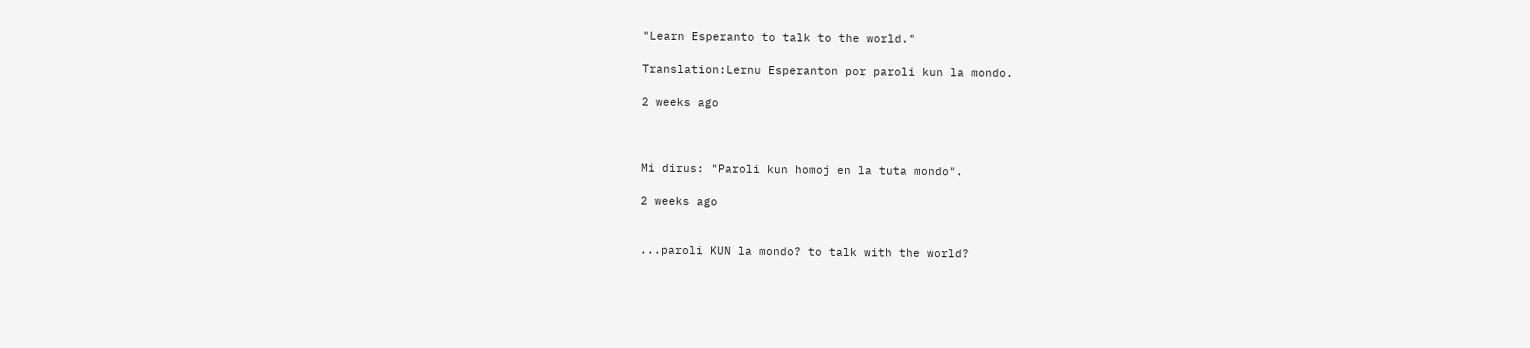"Learn Esperanto to talk to the world."

Translation:Lernu Esperanton por paroli kun la mondo.

2 weeks ago



Mi dirus: "Paroli kun homoj en la tuta mondo".

2 weeks ago


...paroli KUN la mondo? to talk with the world?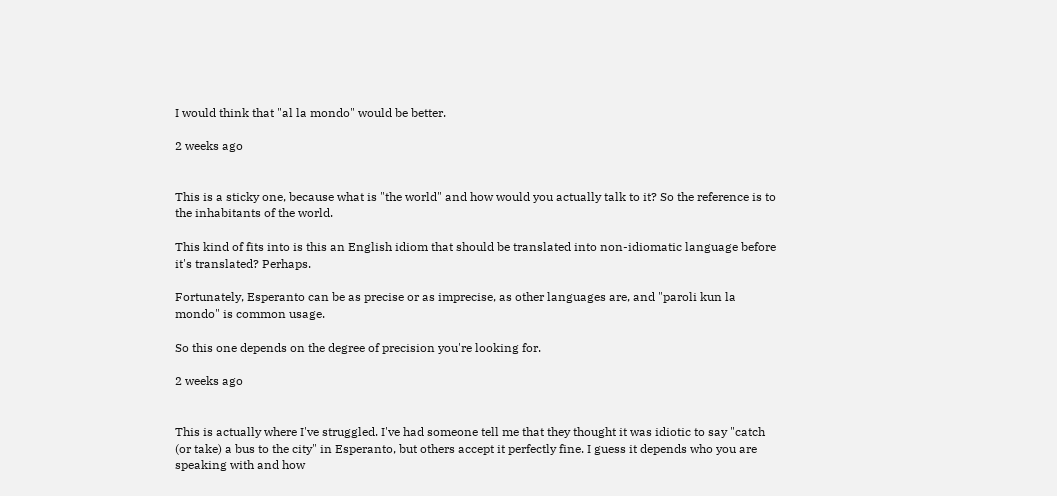I would think that "al la mondo" would be better.

2 weeks ago


This is a sticky one, because what is "the world" and how would you actually talk to it? So the reference is to the inhabitants of the world.

This kind of fits into is this an English idiom that should be translated into non-idiomatic language before it's translated? Perhaps.

Fortunately, Esperanto can be as precise or as imprecise, as other languages are, and "paroli kun la mondo" is common usage.

So this one depends on the degree of precision you're looking for.

2 weeks ago


This is actually where I've struggled. I've had someone tell me that they thought it was idiotic to say "catch (or take) a bus to the city" in Esperanto, but others accept it perfectly fine. I guess it depends who you are speaking with and how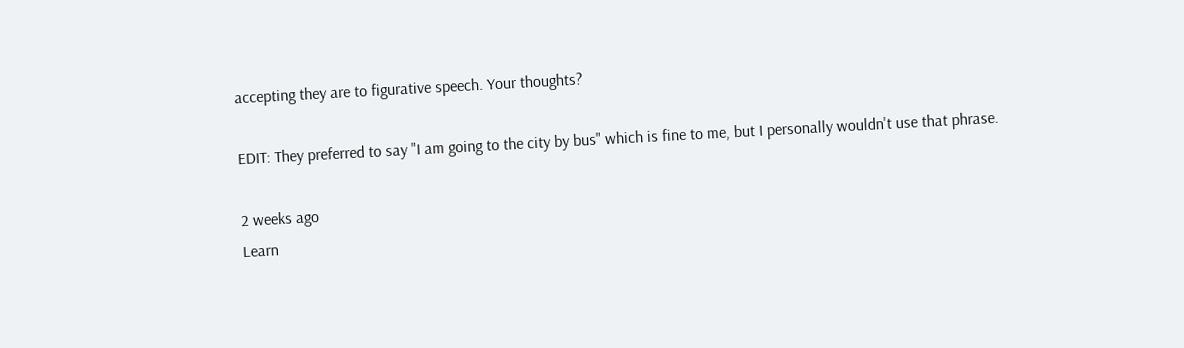accepting they are to figurative speech. Your thoughts?

EDIT: They preferred to say "I am going to the city by bus" which is fine to me, but I personally wouldn't use that phrase.

2 weeks ago
Learn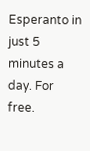Esperanto in just 5 minutes a day. For free.